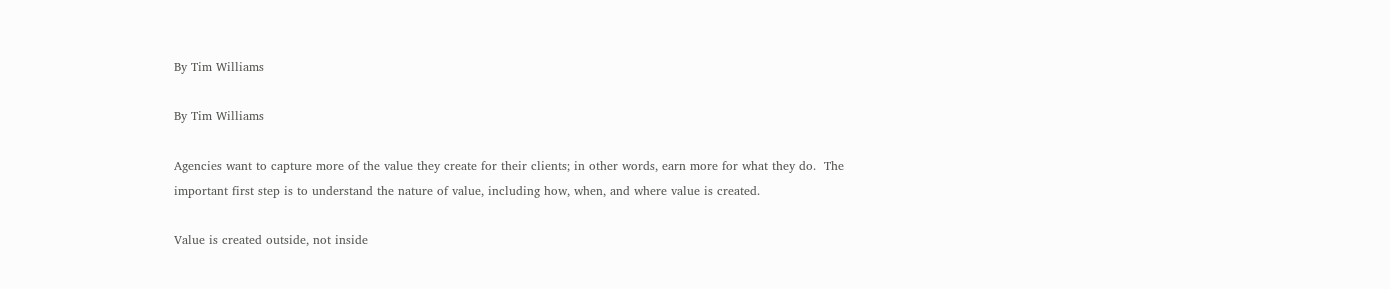By Tim Williams

By Tim Williams

Agencies want to capture more of the value they create for their clients; in other words, earn more for what they do.  The important first step is to understand the nature of value, including how, when, and where value is created.

Value is created outside, not inside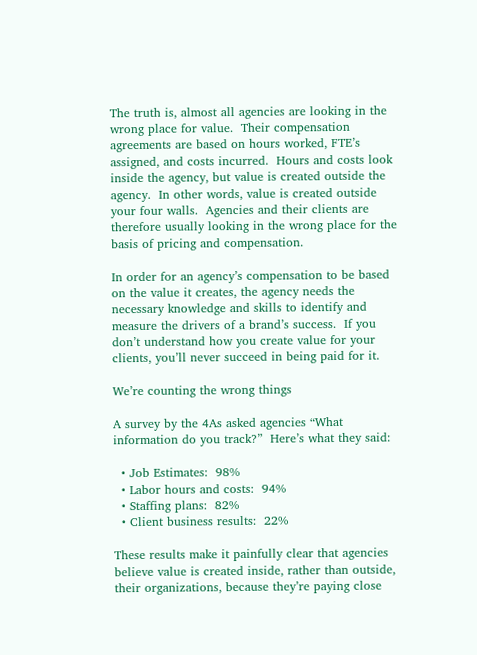The truth is, almost all agencies are looking in the wrong place for value.  Their compensation agreements are based on hours worked, FTE’s assigned, and costs incurred.  Hours and costs look inside the agency, but value is created outside the agency.  In other words, value is created outside your four walls.  Agencies and their clients are therefore usually looking in the wrong place for the basis of pricing and compensation.

In order for an agency’s compensation to be based on the value it creates, the agency needs the necessary knowledge and skills to identify and measure the drivers of a brand’s success.  If you don’t understand how you create value for your clients, you’ll never succeed in being paid for it.

We’re counting the wrong things

A survey by the 4As asked agencies “What information do you track?”  Here’s what they said:

  • Job Estimates:  98%
  • Labor hours and costs:  94%
  • Staffing plans:  82%
  • Client business results:  22%

These results make it painfully clear that agencies believe value is created inside, rather than outside, their organizations, because they’re paying close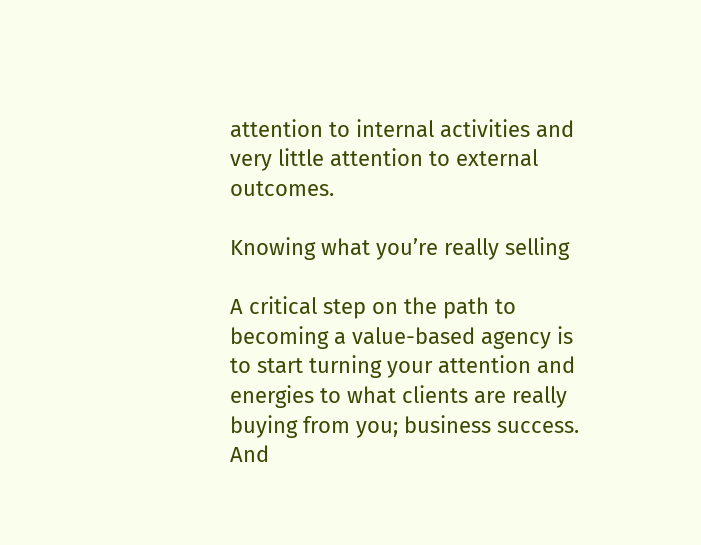attention to internal activities and very little attention to external outcomes.

Knowing what you’re really selling

A critical step on the path to becoming a value-based agency is to start turning your attention and energies to what clients are really buying from you; business success.  And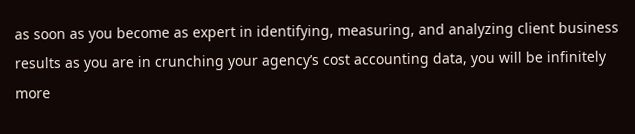as soon as you become as expert in identifying, measuring, and analyzing client business results as you are in crunching your agency’s cost accounting data, you will be infinitely more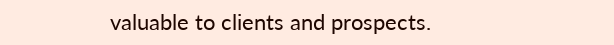valuable to clients and prospects.